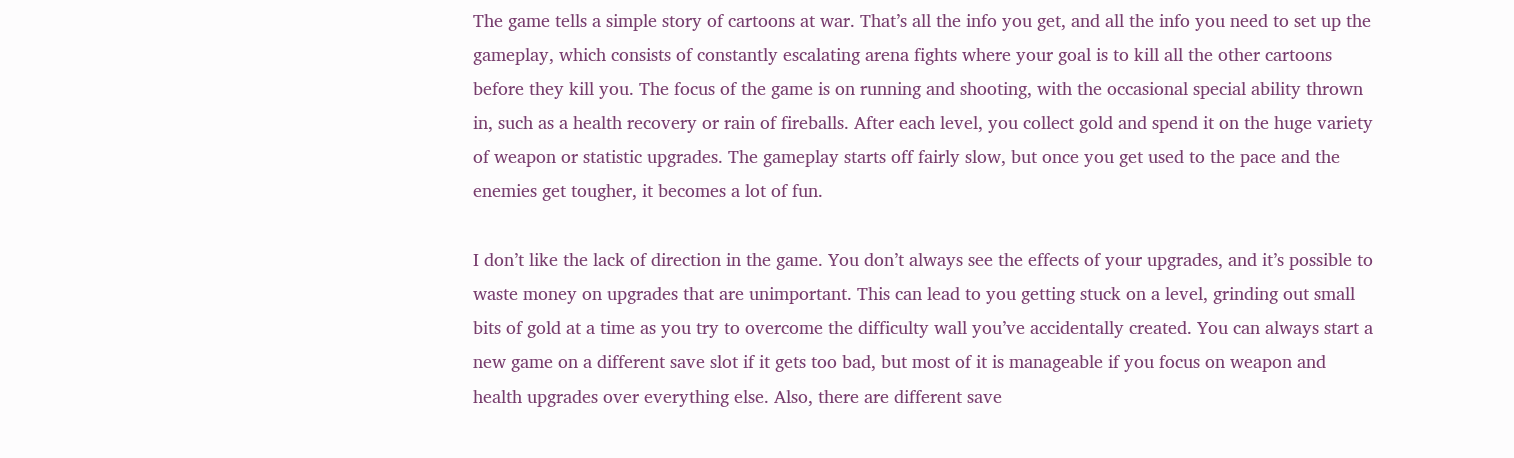The game tells a simple story of cartoons at war. That’s all the info you get, and all the info you need to set up the gameplay, which consists of constantly escalating arena fights where your goal is to kill all the other cartoons before they kill you. The focus of the game is on running and shooting, with the occasional special ability thrown in, such as a health recovery or rain of fireballs. After each level, you collect gold and spend it on the huge variety of weapon or statistic upgrades. The gameplay starts off fairly slow, but once you get used to the pace and the enemies get tougher, it becomes a lot of fun.

I don’t like the lack of direction in the game. You don’t always see the effects of your upgrades, and it’s possible to waste money on upgrades that are unimportant. This can lead to you getting stuck on a level, grinding out small bits of gold at a time as you try to overcome the difficulty wall you’ve accidentally created. You can always start a new game on a different save slot if it gets too bad, but most of it is manageable if you focus on weapon and health upgrades over everything else. Also, there are different save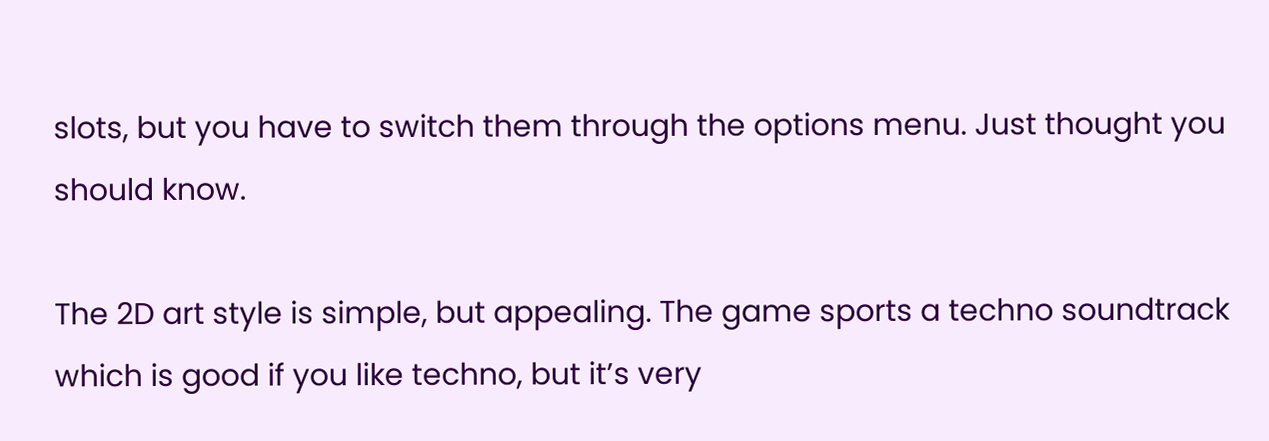slots, but you have to switch them through the options menu. Just thought you should know.

The 2D art style is simple, but appealing. The game sports a techno soundtrack which is good if you like techno, but it’s very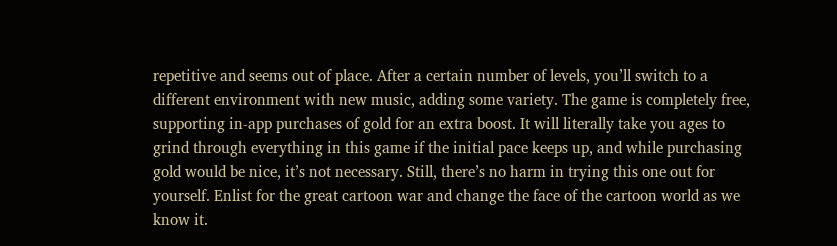repetitive and seems out of place. After a certain number of levels, you’ll switch to a different environment with new music, adding some variety. The game is completely free, supporting in-app purchases of gold for an extra boost. It will literally take you ages to grind through everything in this game if the initial pace keeps up, and while purchasing gold would be nice, it’s not necessary. Still, there’s no harm in trying this one out for yourself. Enlist for the great cartoon war and change the face of the cartoon world as we know it.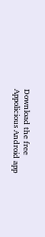Download the free Appolicious Android app